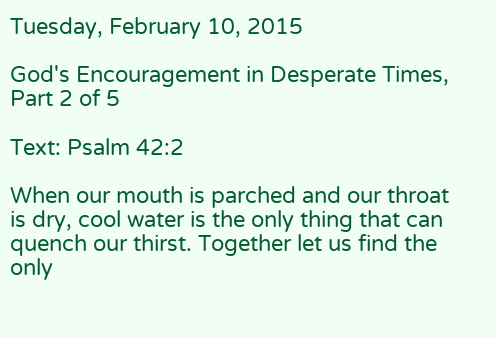Tuesday, February 10, 2015

God's Encouragement in Desperate Times, Part 2 of 5

Text: Psalm 42:2

When our mouth is parched and our throat is dry, cool water is the only thing that can quench our thirst. Together let us find the only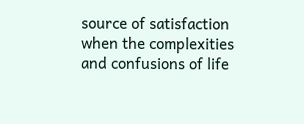source of satisfaction when the complexities and confusions of life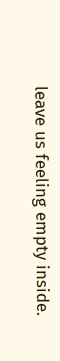leave us feeling empty inside.